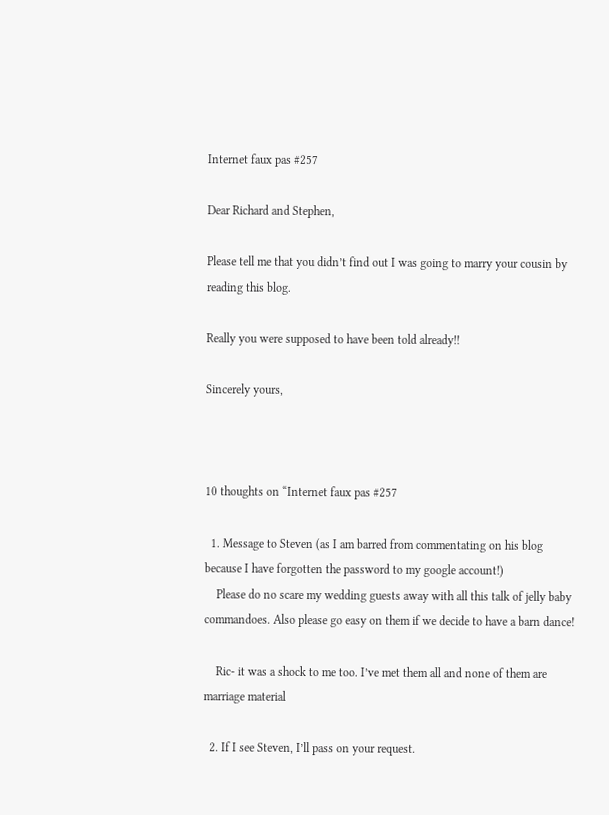Internet faux pas #257

Dear Richard and Stephen,

Please tell me that you didn’t find out I was going to marry your cousin by reading this blog.

Really you were supposed to have been told already!!

Sincerely yours,



10 thoughts on “Internet faux pas #257

  1. Message to Steven (as I am barred from commentating on his blog because I have forgotten the password to my google account!)
    Please do no scare my wedding guests away with all this talk of jelly baby commandoes. Also please go easy on them if we decide to have a barn dance!

    Ric- it was a shock to me too. I’ve met them all and none of them are marriage material

  2. If I see Steven, I’ll pass on your request.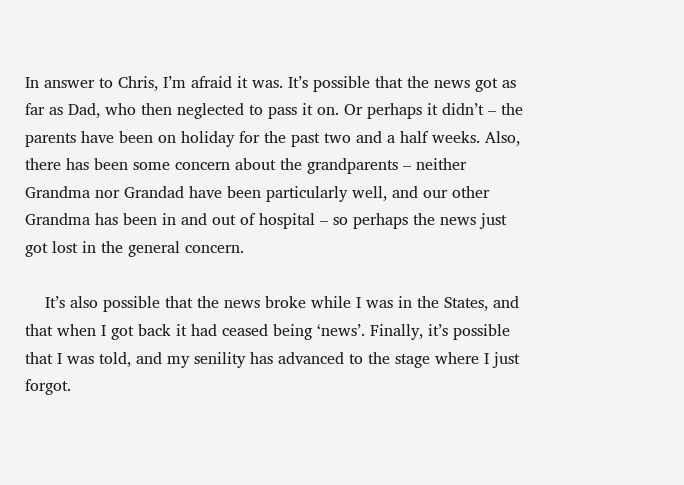In answer to Chris, I’m afraid it was. It’s possible that the news got as far as Dad, who then neglected to pass it on. Or perhaps it didn’t – the parents have been on holiday for the past two and a half weeks. Also, there has been some concern about the grandparents – neither Grandma nor Grandad have been particularly well, and our other Grandma has been in and out of hospital – so perhaps the news just got lost in the general concern.

    It’s also possible that the news broke while I was in the States, and that when I got back it had ceased being ‘news’. Finally, it’s possible that I was told, and my senility has advanced to the stage where I just forgot.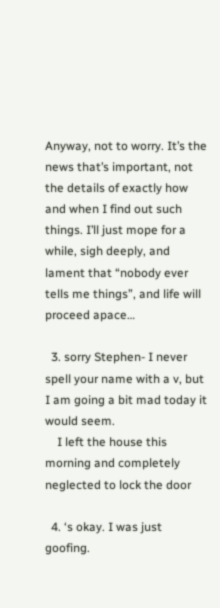Anyway, not to worry. It’s the news that’s important, not the details of exactly how and when I find out such things. I’ll just mope for a while, sigh deeply, and lament that “nobody ever tells me things”, and life will proceed apace…

  3. sorry Stephen- I never spell your name with a v, but I am going a bit mad today it would seem.
    I left the house this morning and completely neglected to lock the door

  4. ‘s okay. I was just goofing.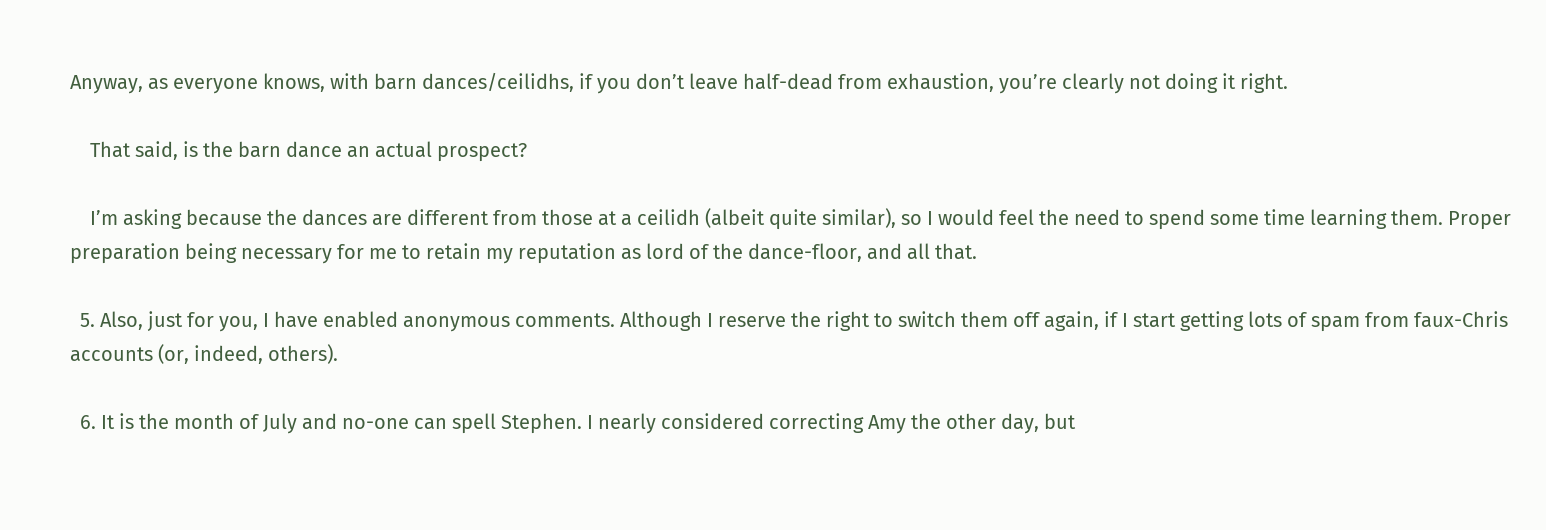Anyway, as everyone knows, with barn dances/ceilidhs, if you don’t leave half-dead from exhaustion, you’re clearly not doing it right.

    That said, is the barn dance an actual prospect?

    I’m asking because the dances are different from those at a ceilidh (albeit quite similar), so I would feel the need to spend some time learning them. Proper preparation being necessary for me to retain my reputation as lord of the dance-floor, and all that.

  5. Also, just for you, I have enabled anonymous comments. Although I reserve the right to switch them off again, if I start getting lots of spam from faux-Chris accounts (or, indeed, others).

  6. It is the month of July and no-one can spell Stephen. I nearly considered correcting Amy the other day, but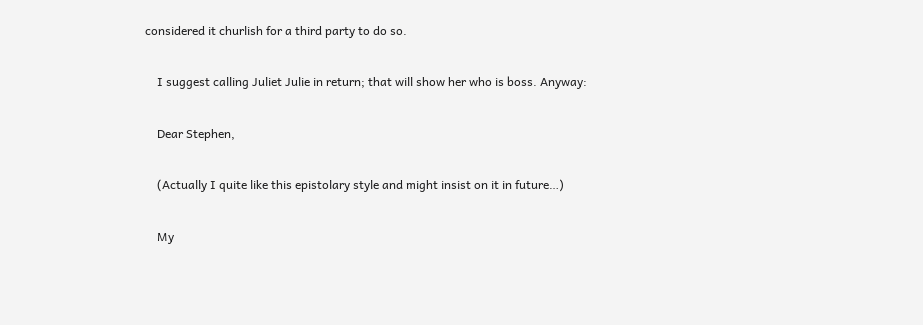considered it churlish for a third party to do so.

    I suggest calling Juliet Julie in return; that will show her who is boss. Anyway:

    Dear Stephen,

    (Actually I quite like this epistolary style and might insist on it in future…)

    My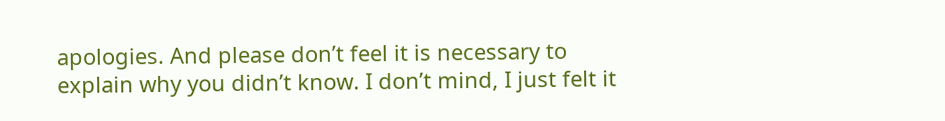apologies. And please don’t feel it is necessary to explain why you didn’t know. I don’t mind, I just felt it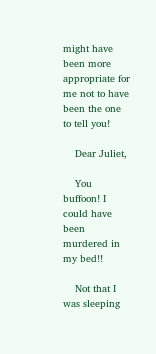might have been more appropriate for me not to have been the one to tell you!

    Dear Juliet,

    You buffoon! I could have been murdered in my bed!!

    Not that I was sleeping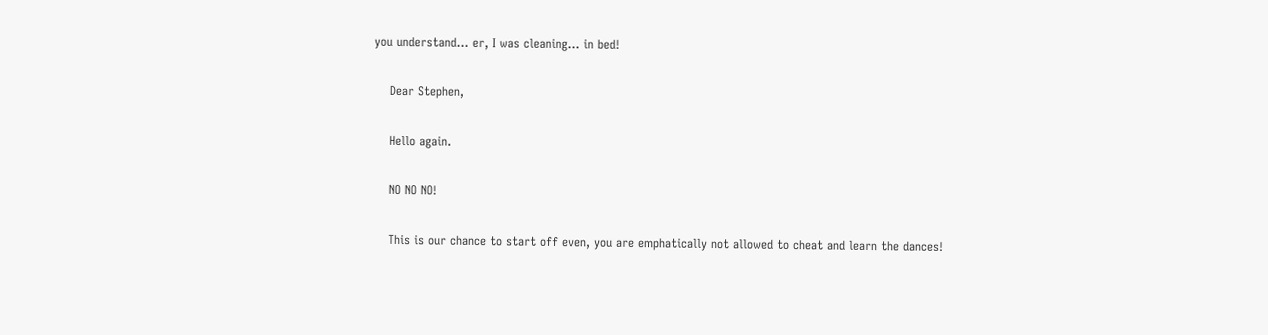you understand… er, I was cleaning… in bed!

    Dear Stephen,

    Hello again.

    NO NO NO!

    This is our chance to start off even, you are emphatically not allowed to cheat and learn the dances!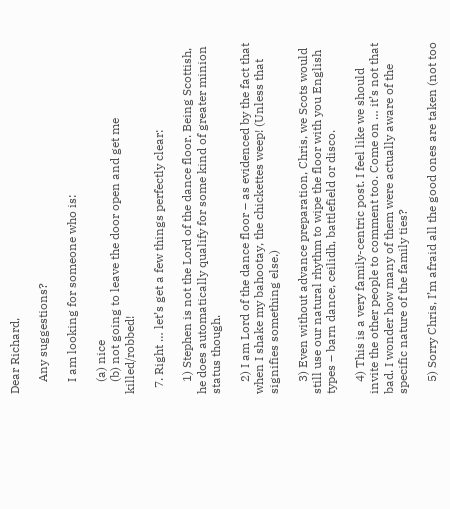Dear Richard,

    Any suggestions?

    I am looking for someone who is:

    (a) nice
    (b) not going to leave the door open and get me killed/robbed!

  7. Right … let’s get a few things perfectly clear:

    1) Stephen is not the Lord of the dance floor. Being Scottish, he does automatically qualify for some kind of greater minion status though.

    2) I am Lord of the dance floor – as evidenced by the fact that when I shake my bahootay, the chickettes weep! (Unless that signifies something else.)

    3) Even without advance preparation, Chris, we Scots would still use our natural rhythm to wipe the floor with you English types – barn dance, ceilidh, battlefield or disco.

    4) This is a very family-centric post. I feel like we should invite the other people to comment too. Come on … it’s not that bad. I wonder how many of them were actually aware of the specific nature of the family ties?

    5) Sorry Chris, I’m afraid all the good ones are taken (not too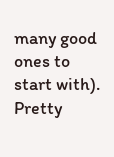many good ones to start with). Pretty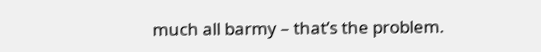much all barmy – that’s the problem.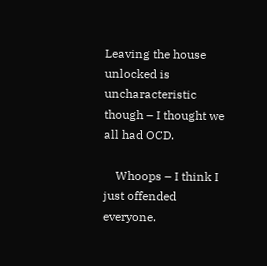Leaving the house unlocked is uncharacteristic though – I thought we all had OCD.

    Whoops – I think I just offended everyone.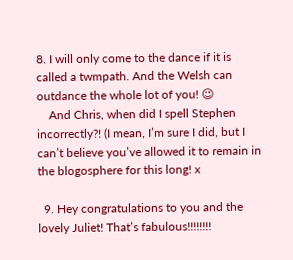8. I will only come to the dance if it is called a twmpath. And the Welsh can outdance the whole lot of you! 😉
    And Chris, when did I spell Stephen incorrectly?! (I mean, I’m sure I did, but I can’t believe you’ve allowed it to remain in the blogosphere for this long! x

  9. Hey congratulations to you and the lovely Juliet! That’s fabulous!!!!!!!!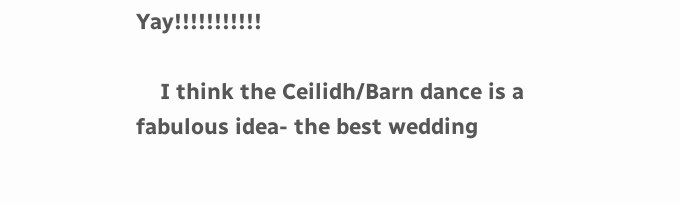Yay!!!!!!!!!!!

    I think the Ceilidh/Barn dance is a fabulous idea- the best wedding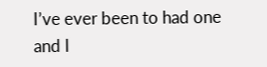I’ve ever been to had one and I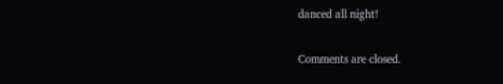danced all night!

Comments are closed.